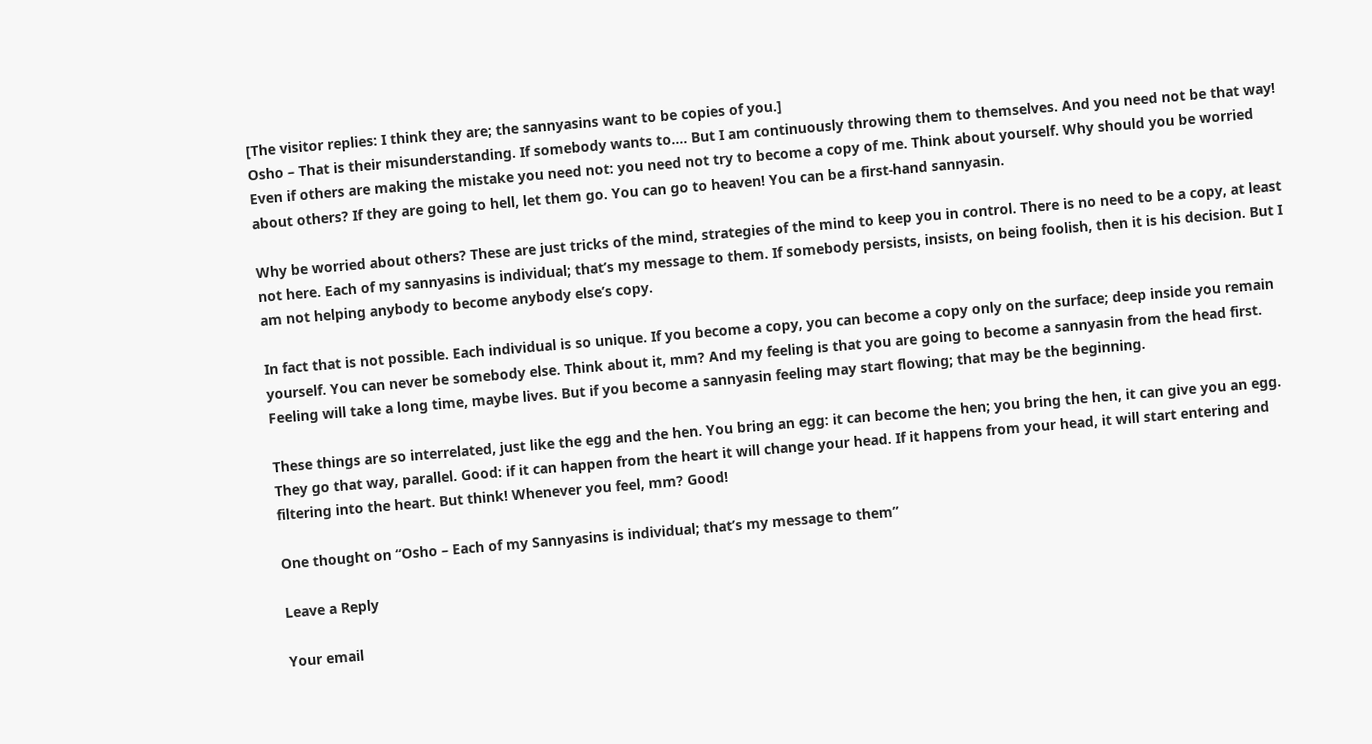[The visitor replies: I think they are; the sannyasins want to be copies of you.]
Osho – That is their misunderstanding. If somebody wants to…. But I am continuously throwing them to themselves. And you need not be that way! Even if others are making the mistake you need not: you need not try to become a copy of me. Think about yourself. Why should you be worried about others? If they are going to hell, let them go. You can go to heaven! You can be a first-hand sannyasin.

Why be worried about others? These are just tricks of the mind, strategies of the mind to keep you in control. There is no need to be a copy, at least not here. Each of my sannyasins is individual; that’s my message to them. If somebody persists, insists, on being foolish, then it is his decision. But I am not helping anybody to become anybody else’s copy.

In fact that is not possible. Each individual is so unique. If you become a copy, you can become a copy only on the surface; deep inside you remain yourself. You can never be somebody else. Think about it, mm? And my feeling is that you are going to become a sannyasin from the head first. Feeling will take a long time, maybe lives. But if you become a sannyasin feeling may start flowing; that may be the beginning.

These things are so interrelated, just like the egg and the hen. You bring an egg: it can become the hen; you bring the hen, it can give you an egg. They go that way, parallel. Good: if it can happen from the heart it will change your head. If it happens from your head, it will start entering and filtering into the heart. But think! Whenever you feel, mm? Good!

One thought on “Osho – Each of my Sannyasins is individual; that’s my message to them”

Leave a Reply

Your email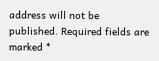address will not be published. Required fields are marked *